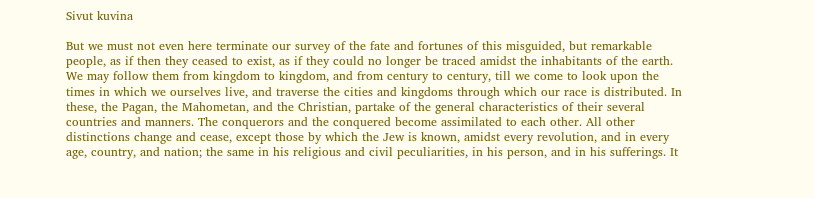Sivut kuvina

But we must not even here terminate our survey of the fate and fortunes of this misguided, but remarkable people, as if then they ceased to exist, as if they could no longer be traced amidst the inhabitants of the earth. We may follow them from kingdom to kingdom, and from century to century, till we come to look upon the times in which we ourselves live, and traverse the cities and kingdoms through which our race is distributed. In these, the Pagan, the Mahometan, and the Christian, partake of the general characteristics of their several countries and manners. The conquerors and the conquered become assimilated to each other. All other distinctions change and cease, except those by which the Jew is known, amidst every revolution, and in every age, country, and nation; the same in his religious and civil peculiarities, in his person, and in his sufferings. It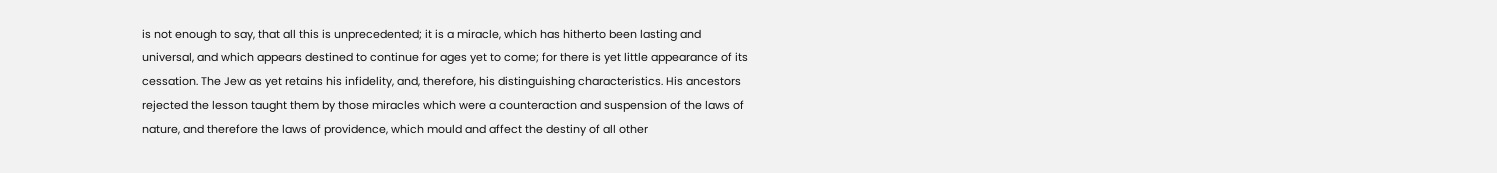is not enough to say, that all this is unprecedented; it is a miracle, which has hitherto been lasting and universal, and which appears destined to continue for ages yet to come; for there is yet little appearance of its cessation. The Jew as yet retains his infidelity, and, therefore, his distinguishing characteristics. His ancestors rejected the lesson taught them by those miracles which were a counteraction and suspension of the laws of nature, and therefore the laws of providence, which mould and affect the destiny of all other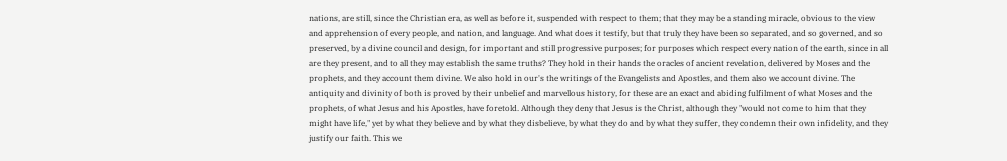nations, are still, since the Christian era, as well as before it, suspended with respect to them; that they may be a standing miracle, obvious to the view and apprehension of every people, and nation, and language. And what does it testify, but that truly they have been so separated, and so governed, and so preserved, by a divine council and design, for important and still progressive purposes; for purposes which respect every nation of the earth, since in all are they present, and to all they may establish the same truths? They hold in their hands the oracles of ancient revelation, delivered by Moses and the prophets, and they account them divine. We also hold in our's the writings of the Evangelists and Apostles, and them also we account divine. The antiquity and divinity of both is proved by their unbelief and marvellous history, for these are an exact and abiding fulfilment of what Moses and the prophets, of what Jesus and his Apostles, have foretold. Although they deny that Jesus is the Christ, although they "would not come to him that they might have life," yet by what they believe and by what they disbelieve, by what they do and by what they suffer, they condemn their own infidelity, and they justify our faith. This we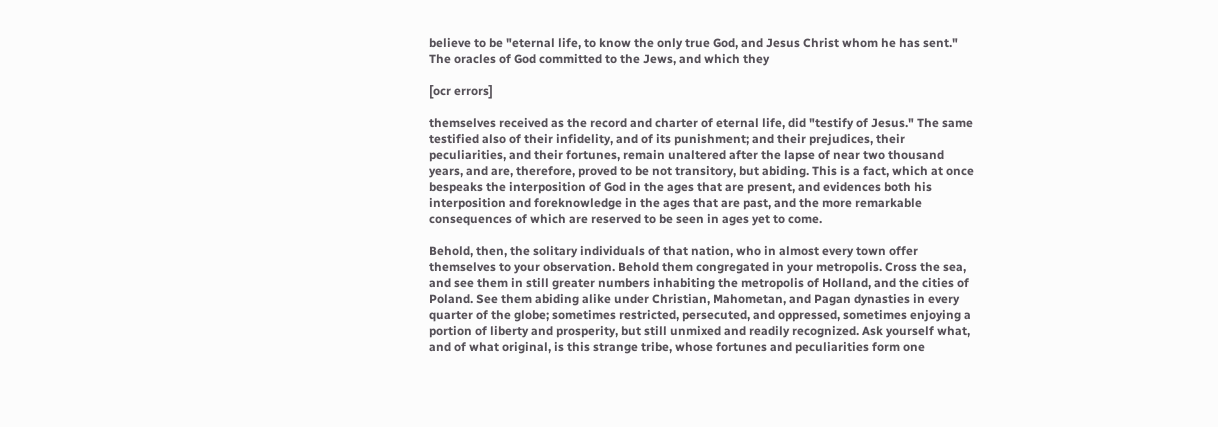believe to be "eternal life, to know the only true God, and Jesus Christ whom he has sent." The oracles of God committed to the Jews, and which they

[ocr errors]

themselves received as the record and charter of eternal life, did "testify of Jesus." The same testified also of their infidelity, and of its punishment; and their prejudices, their peculiarities, and their fortunes, remain unaltered after the lapse of near two thousand years, and are, therefore, proved to be not transitory, but abiding. This is a fact, which at once bespeaks the interposition of God in the ages that are present, and evidences both his interposition and foreknowledge in the ages that are past, and the more remarkable consequences of which are reserved to be seen in ages yet to come.

Behold, then, the solitary individuals of that nation, who in almost every town offer themselves to your observation. Behold them congregated in your metropolis. Cross the sea, and see them in still greater numbers inhabiting the metropolis of Holland, and the cities of Poland. See them abiding alike under Christian, Mahometan, and Pagan dynasties in every quarter of the globe; sometimes restricted, persecuted, and oppressed, sometimes enjoying a portion of liberty and prosperity, but still unmixed and readily recognized. Ask yourself what, and of what original, is this strange tribe, whose fortunes and peculiarities form one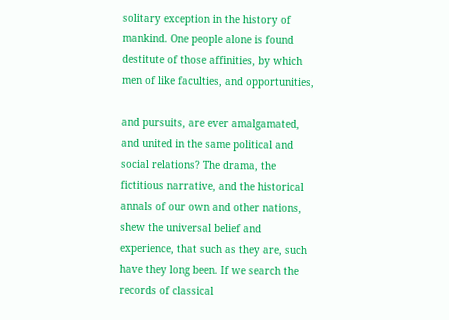solitary exception in the history of mankind. One people alone is found destitute of those affinities, by which men of like faculties, and opportunities,

and pursuits, are ever amalgamated, and united in the same political and social relations? The drama, the fictitious narrative, and the historical annals of our own and other nations, shew the universal belief and experience, that such as they are, such have they long been. If we search the records of classical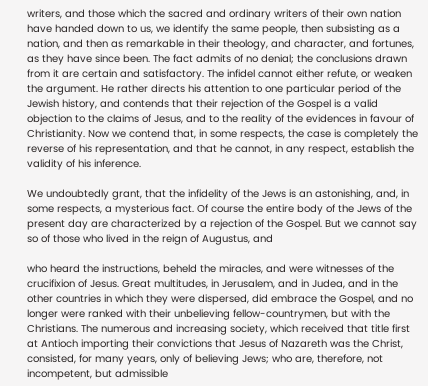writers, and those which the sacred and ordinary writers of their own nation have handed down to us, we identify the same people, then subsisting as a nation, and then as remarkable in their theology, and character, and fortunes, as they have since been. The fact admits of no denial; the conclusions drawn from it are certain and satisfactory. The infidel cannot either refute, or weaken the argument. He rather directs his attention to one particular period of the Jewish history, and contends that their rejection of the Gospel is a valid objection to the claims of Jesus, and to the reality of the evidences in favour of Christianity. Now we contend that, in some respects, the case is completely the reverse of his representation, and that he cannot, in any respect, establish the validity of his inference.

We undoubtedly grant, that the infidelity of the Jews is an astonishing, and, in some respects, a mysterious fact. Of course the entire body of the Jews of the present day are characterized by a rejection of the Gospel. But we cannot say so of those who lived in the reign of Augustus, and

who heard the instructions, beheld the miracles, and were witnesses of the crucifixion of Jesus. Great multitudes, in Jerusalem, and in Judea, and in the other countries in which they were dispersed, did embrace the Gospel, and no longer were ranked with their unbelieving fellow-countrymen, but with the Christians. The numerous and increasing society, which received that title first at Antioch importing their convictions that Jesus of Nazareth was the Christ, consisted, for many years, only of believing Jews; who are, therefore, not incompetent, but admissible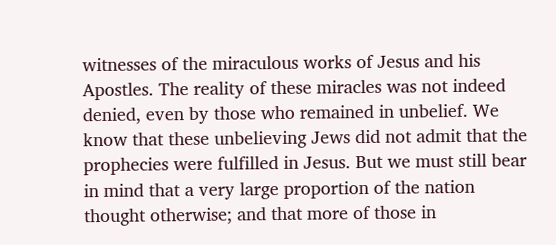witnesses of the miraculous works of Jesus and his Apostles. The reality of these miracles was not indeed denied, even by those who remained in unbelief. We know that these unbelieving Jews did not admit that the prophecies were fulfilled in Jesus. But we must still bear in mind that a very large proportion of the nation thought otherwise; and that more of those in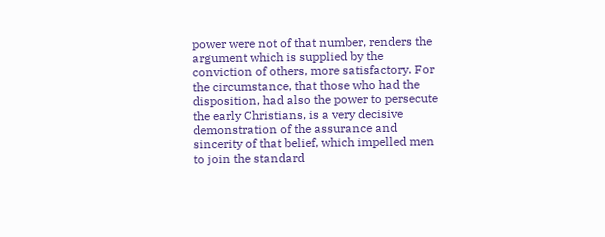power were not of that number, renders the argument which is supplied by the conviction of others, more satisfactory. For the circumstance, that those who had the disposition, had also the power to persecute the early Christians, is a very decisive demonstration of the assurance and sincerity of that belief, which impelled men to join the standard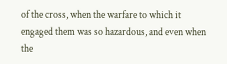of the cross, when the warfare to which it engaged them was so hazardous, and even when the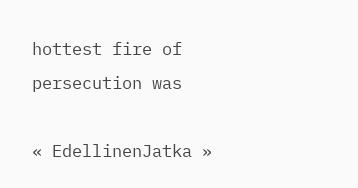hottest fire of persecution was

« EdellinenJatka »